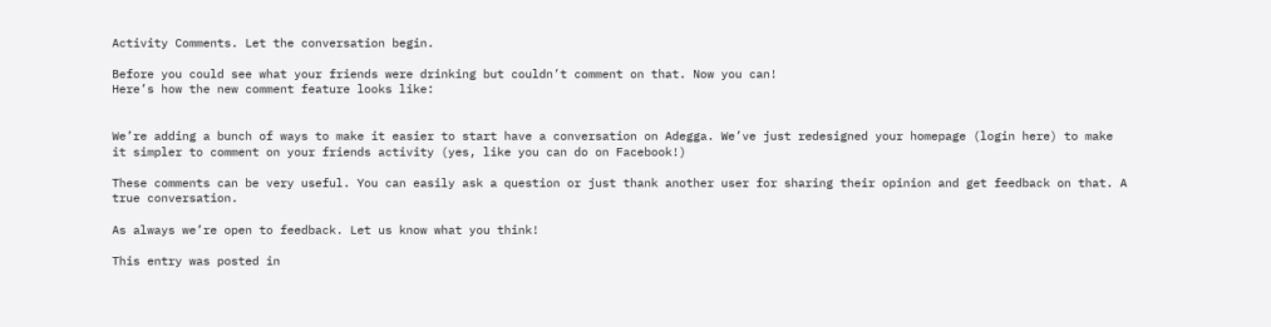Activity Comments. Let the conversation begin.

Before you could see what your friends were drinking but couldn’t comment on that. Now you can!
Here’s how the new comment feature looks like:


We’re adding a bunch of ways to make it easier to start have a conversation on Adegga. We’ve just redesigned your homepage (login here) to make it simpler to comment on your friends activity (yes, like you can do on Facebook!)

These comments can be very useful. You can easily ask a question or just thank another user for sharing their opinion and get feedback on that. A true conversation.

As always we’re open to feedback. Let us know what you think!

This entry was posted in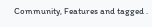Community, Features and tagged .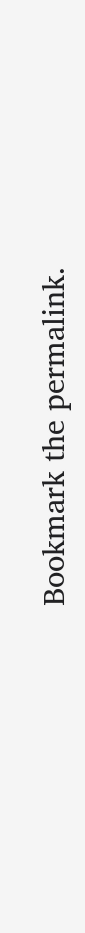Bookmark the permalink.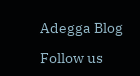Adegga Blog

Follow us